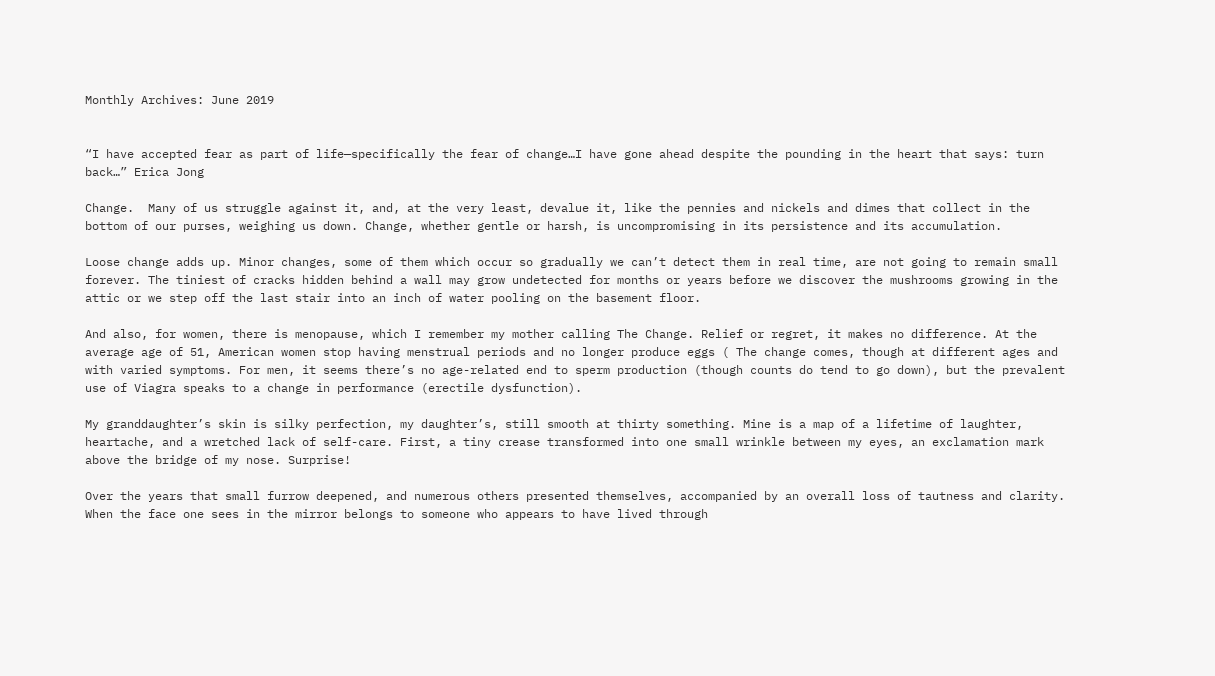Monthly Archives: June 2019


“I have accepted fear as part of life—specifically the fear of change…I have gone ahead despite the pounding in the heart that says: turn back…” Erica Jong

Change.  Many of us struggle against it, and, at the very least, devalue it, like the pennies and nickels and dimes that collect in the bottom of our purses, weighing us down. Change, whether gentle or harsh, is uncompromising in its persistence and its accumulation.

Loose change adds up. Minor changes, some of them which occur so gradually we can’t detect them in real time, are not going to remain small forever. The tiniest of cracks hidden behind a wall may grow undetected for months or years before we discover the mushrooms growing in the attic or we step off the last stair into an inch of water pooling on the basement floor.

And also, for women, there is menopause, which I remember my mother calling The Change. Relief or regret, it makes no difference. At the average age of 51, American women stop having menstrual periods and no longer produce eggs ( The change comes, though at different ages and with varied symptoms. For men, it seems there’s no age-related end to sperm production (though counts do tend to go down), but the prevalent use of Viagra speaks to a change in performance (erectile dysfunction).

My granddaughter’s skin is silky perfection, my daughter’s, still smooth at thirty something. Mine is a map of a lifetime of laughter, heartache, and a wretched lack of self-care. First, a tiny crease transformed into one small wrinkle between my eyes, an exclamation mark above the bridge of my nose. Surprise!

Over the years that small furrow deepened, and numerous others presented themselves, accompanied by an overall loss of tautness and clarity. When the face one sees in the mirror belongs to someone who appears to have lived through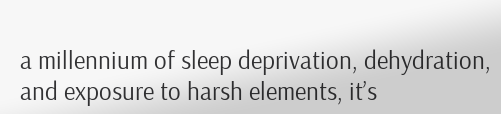a millennium of sleep deprivation, dehydration, and exposure to harsh elements, it’s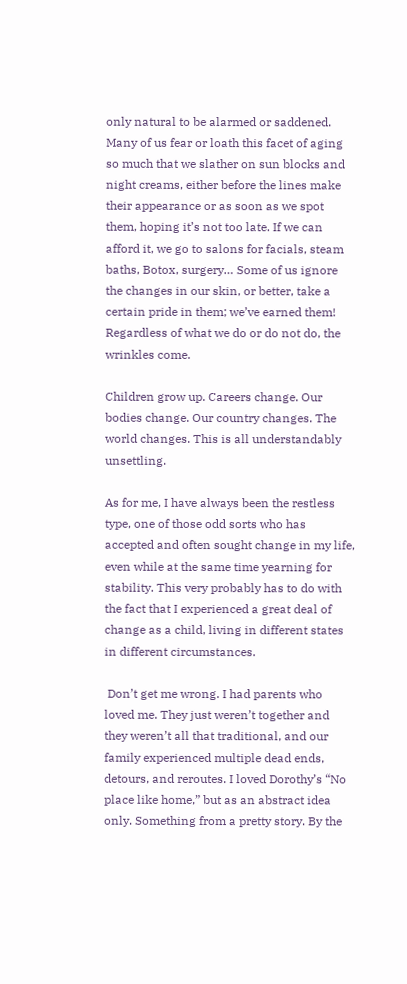only natural to be alarmed or saddened. Many of us fear or loath this facet of aging so much that we slather on sun blocks and night creams, either before the lines make their appearance or as soon as we spot them, hoping it’s not too late. If we can afford it, we go to salons for facials, steam baths, Botox, surgery… Some of us ignore the changes in our skin, or better, take a certain pride in them; we’ve earned them!  Regardless of what we do or do not do, the wrinkles come.

Children grow up. Careers change. Our bodies change. Our country changes. The world changes. This is all understandably unsettling.

As for me, I have always been the restless type, one of those odd sorts who has accepted and often sought change in my life, even while at the same time yearning for stability. This very probably has to do with the fact that I experienced a great deal of change as a child, living in different states in different circumstances.

 Don’t get me wrong. I had parents who loved me. They just weren’t together and they weren’t all that traditional, and our family experienced multiple dead ends, detours, and reroutes. I loved Dorothy’s “No place like home,” but as an abstract idea only. Something from a pretty story. By the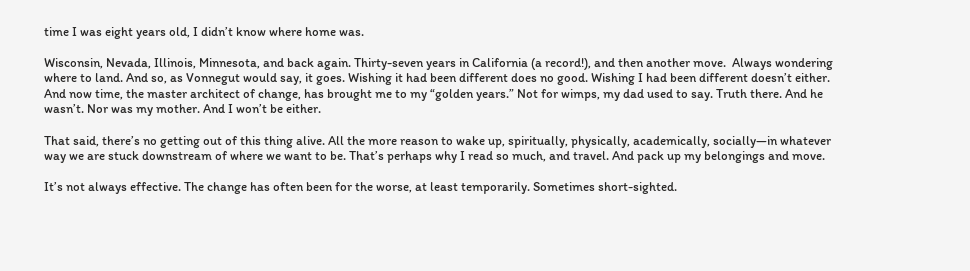time I was eight years old, I didn’t know where home was.

Wisconsin, Nevada, Illinois, Minnesota, and back again. Thirty-seven years in California (a record!), and then another move.  Always wondering where to land. And so, as Vonnegut would say, it goes. Wishing it had been different does no good. Wishing I had been different doesn’t either. And now time, the master architect of change, has brought me to my “golden years.” Not for wimps, my dad used to say. Truth there. And he wasn’t. Nor was my mother. And I won’t be either.

That said, there’s no getting out of this thing alive. All the more reason to wake up, spiritually, physically, academically, socially—in whatever way we are stuck downstream of where we want to be. That’s perhaps why I read so much, and travel. And pack up my belongings and move.

It’s not always effective. The change has often been for the worse, at least temporarily. Sometimes short-sighted.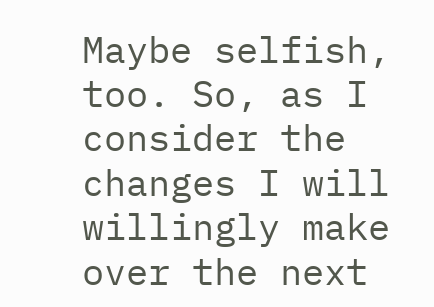Maybe selfish, too. So, as I consider the changes I will willingly make over the next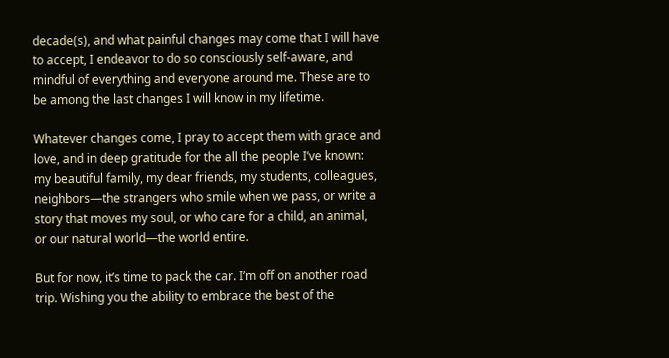decade(s), and what painful changes may come that I will have to accept, I endeavor to do so consciously self-aware, and mindful of everything and everyone around me. These are to be among the last changes I will know in my lifetime.

Whatever changes come, I pray to accept them with grace and love, and in deep gratitude for the all the people I’ve known: my beautiful family, my dear friends, my students, colleagues, neighbors—the strangers who smile when we pass, or write a story that moves my soul, or who care for a child, an animal, or our natural world—the world entire.

But for now, it’s time to pack the car. I’m off on another road trip. Wishing you the ability to embrace the best of the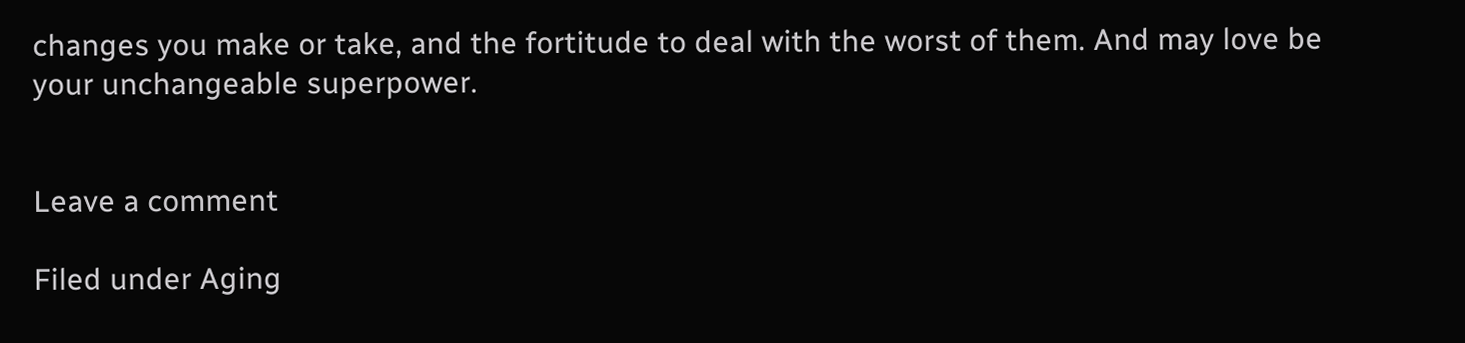changes you make or take, and the fortitude to deal with the worst of them. And may love be your unchangeable superpower.


Leave a comment

Filed under Aging